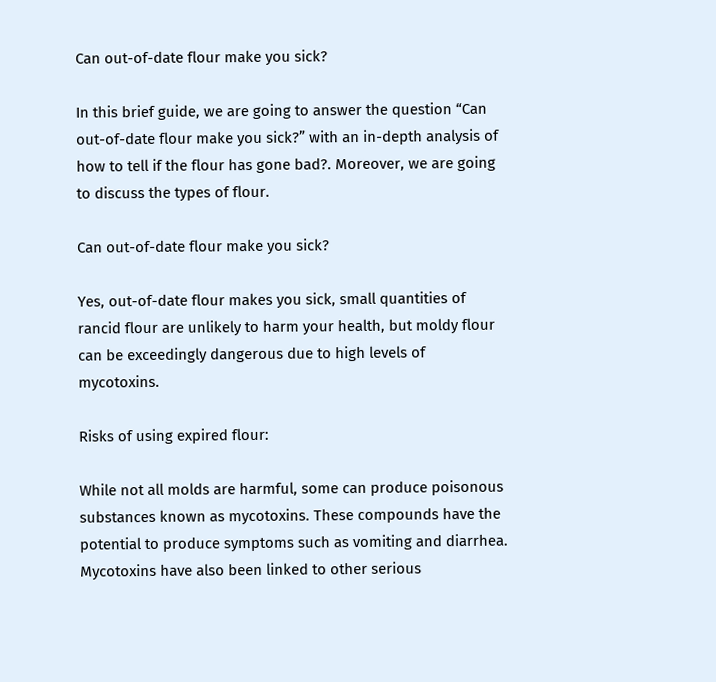Can out-of-date flour make you sick?

In this brief guide, we are going to answer the question “Can out-of-date flour make you sick?” with an in-depth analysis of how to tell if the flour has gone bad?. Moreover, we are going to discuss the types of flour.

Can out-of-date flour make you sick?

Yes, out-of-date flour makes you sick, small quantities of rancid flour are unlikely to harm your health, but moldy flour can be exceedingly dangerous due to high levels of mycotoxins.

Risks of using expired flour:

While not all molds are harmful, some can produce poisonous substances known as mycotoxins. These compounds have the potential to produce symptoms such as vomiting and diarrhea. Mycotoxins have also been linked to other serious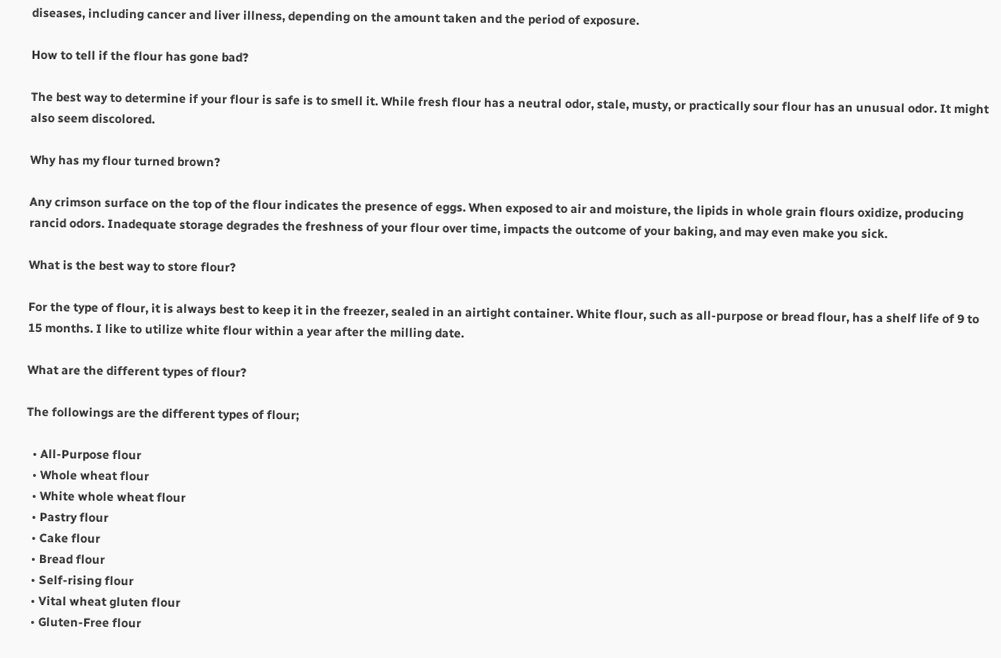diseases, including cancer and liver illness, depending on the amount taken and the period of exposure.

How to tell if the flour has gone bad?

The best way to determine if your flour is safe is to smell it. While fresh flour has a neutral odor, stale, musty, or practically sour flour has an unusual odor. It might also seem discolored.

Why has my flour turned brown?

Any crimson surface on the top of the flour indicates the presence of eggs. When exposed to air and moisture, the lipids in whole grain flours oxidize, producing rancid odors. Inadequate storage degrades the freshness of your flour over time, impacts the outcome of your baking, and may even make you sick.

What is the best way to store flour?

For the type of flour, it is always best to keep it in the freezer, sealed in an airtight container. White flour, such as all-purpose or bread flour, has a shelf life of 9 to 15 months. I like to utilize white flour within a year after the milling date.

What are the different types of flour?

The followings are the different types of flour;

  • All-Purpose flour
  • Whole wheat flour
  • White whole wheat flour
  • Pastry flour
  • Cake flour
  • Bread flour
  • Self-rising flour
  • Vital wheat gluten flour
  • Gluten-Free flour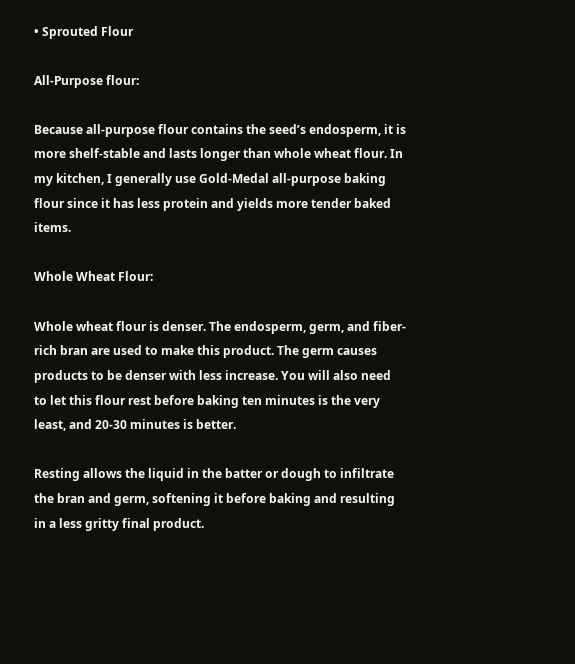• Sprouted Flour

All-Purpose flour:

Because all-purpose flour contains the seed’s endosperm, it is more shelf-stable and lasts longer than whole wheat flour. In my kitchen, I generally use Gold-Medal all-purpose baking flour since it has less protein and yields more tender baked items.

Whole Wheat Flour:

Whole wheat flour is denser. The endosperm, germ, and fiber-rich bran are used to make this product. The germ causes products to be denser with less increase. You will also need to let this flour rest before baking ten minutes is the very least, and 20-30 minutes is better.

Resting allows the liquid in the batter or dough to infiltrate the bran and germ, softening it before baking and resulting in a less gritty final product.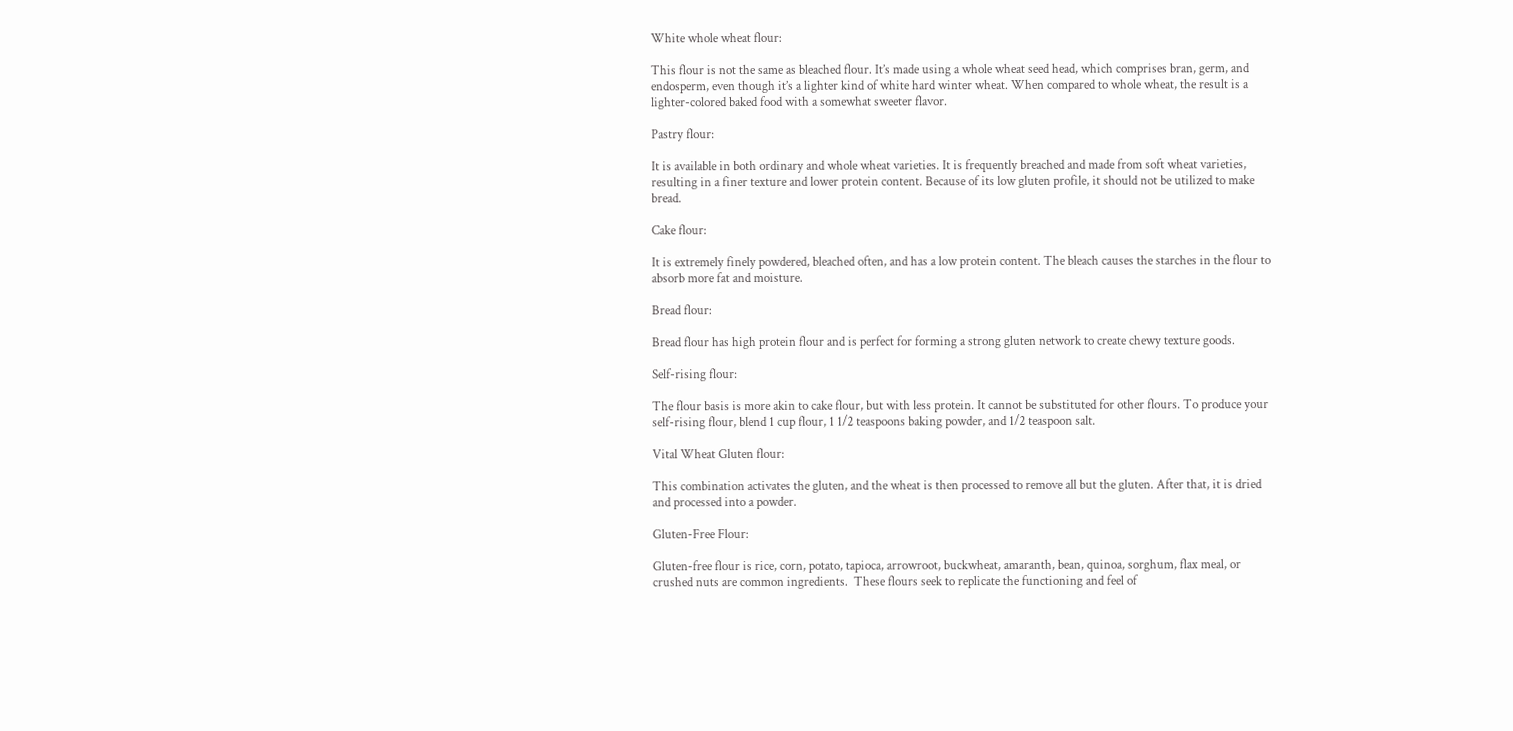White whole wheat flour:

This flour is not the same as bleached flour. It’s made using a whole wheat seed head, which comprises bran, germ, and endosperm, even though it’s a lighter kind of white hard winter wheat. When compared to whole wheat, the result is a lighter-colored baked food with a somewhat sweeter flavor.

Pastry flour:

It is available in both ordinary and whole wheat varieties. It is frequently breached and made from soft wheat varieties, resulting in a finer texture and lower protein content. Because of its low gluten profile, it should not be utilized to make bread.

Cake flour:

It is extremely finely powdered, bleached often, and has a low protein content. The bleach causes the starches in the flour to absorb more fat and moisture.

Bread flour:

Bread flour has high protein flour and is perfect for forming a strong gluten network to create chewy texture goods.

Self-rising flour:

The flour basis is more akin to cake flour, but with less protein. It cannot be substituted for other flours. To produce your self-rising flour, blend 1 cup flour, 1 1/2 teaspoons baking powder, and 1/2 teaspoon salt.

Vital Wheat Gluten flour:

This combination activates the gluten, and the wheat is then processed to remove all but the gluten. After that, it is dried and processed into a powder.

Gluten-Free Flour:

Gluten-free flour is rice, corn, potato, tapioca, arrowroot, buckwheat, amaranth, bean, quinoa, sorghum, flax meal, or crushed nuts are common ingredients.  These flours seek to replicate the functioning and feel of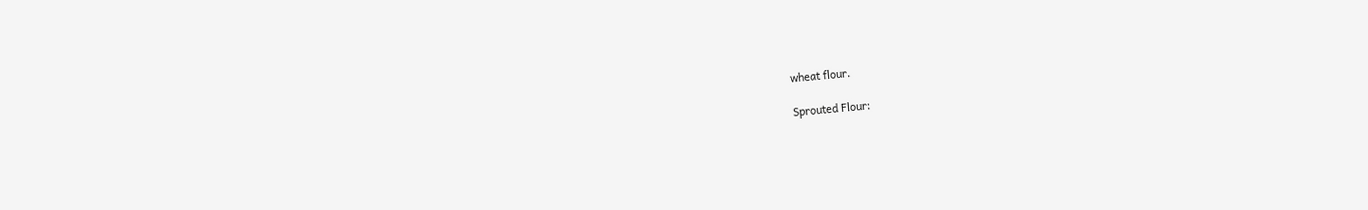wheat flour.

Sprouted Flour: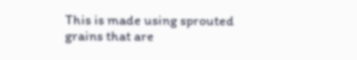This is made using sprouted grains that are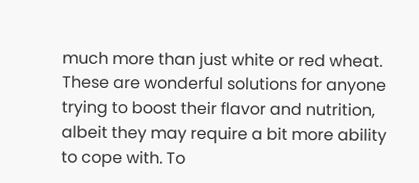much more than just white or red wheat. These are wonderful solutions for anyone trying to boost their flavor and nutrition, albeit they may require a bit more ability to cope with. To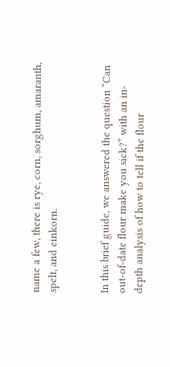name a few, there is rye, corn, sorghum, amaranth, spelt, and einkorn.


In this brief guide, we answered the question “Can out-of-date flour make you sick?” with an in-depth analysis of how to tell if the flour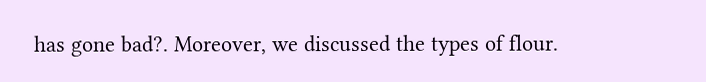has gone bad?. Moreover, we discussed the types of flour.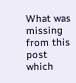What was missing from this post which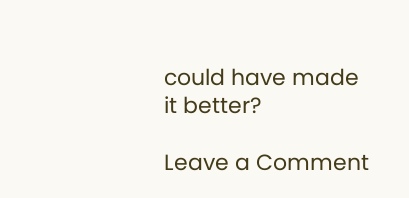could have made it better?

Leave a Comment